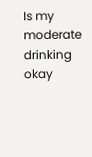Is my moderate drinking okay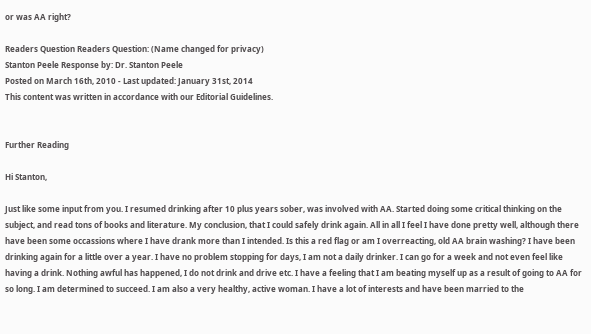or was AA right?

Readers Question Readers Question: (Name changed for privacy)
Stanton Peele Response by: Dr. Stanton Peele
Posted on March 16th, 2010 - Last updated: January 31st, 2014
This content was written in accordance with our Editorial Guidelines.


Further Reading

Hi Stanton,

Just like some input from you. I resumed drinking after 10 plus years sober, was involved with AA. Started doing some critical thinking on the subject, and read tons of books and literature. My conclusion, that I could safely drink again. All in all I feel I have done pretty well, although there have been some occassions where I have drank more than I intended. Is this a red flag or am I overreacting, old AA brain washing? I have been drinking again for a little over a year. I have no problem stopping for days, I am not a daily drinker. I can go for a week and not even feel like having a drink. Nothing awful has happened, I do not drink and drive etc. I have a feeling that I am beating myself up as a result of going to AA for so long. I am determined to succeed. I am also a very healthy, active woman. I have a lot of interests and have been married to the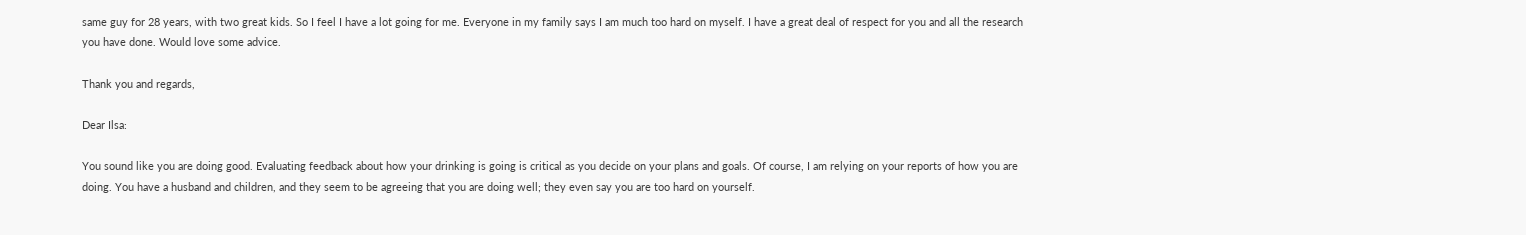same guy for 28 years, with two great kids. So I feel I have a lot going for me. Everyone in my family says I am much too hard on myself. I have a great deal of respect for you and all the research you have done. Would love some advice.

Thank you and regards,

Dear Ilsa:

You sound like you are doing good. Evaluating feedback about how your drinking is going is critical as you decide on your plans and goals. Of course, I am relying on your reports of how you are doing. You have a husband and children, and they seem to be agreeing that you are doing well; they even say you are too hard on yourself.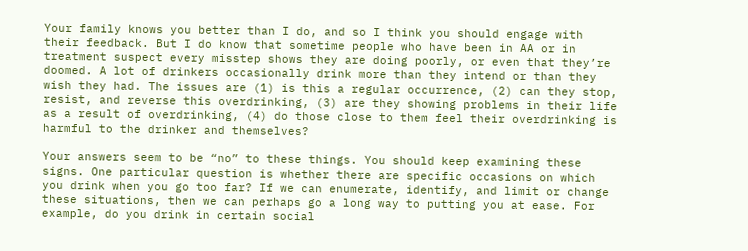Your family knows you better than I do, and so I think you should engage with their feedback. But I do know that sometime people who have been in AA or in treatment suspect every misstep shows they are doing poorly, or even that they’re doomed. A lot of drinkers occasionally drink more than they intend or than they wish they had. The issues are (1) is this a regular occurrence, (2) can they stop, resist, and reverse this overdrinking, (3) are they showing problems in their life as a result of overdrinking, (4) do those close to them feel their overdrinking is harmful to the drinker and themselves?

Your answers seem to be “no” to these things. You should keep examining these signs. One particular question is whether there are specific occasions on which you drink when you go too far? If we can enumerate, identify, and limit or change these situations, then we can perhaps go a long way to putting you at ease. For example, do you drink in certain social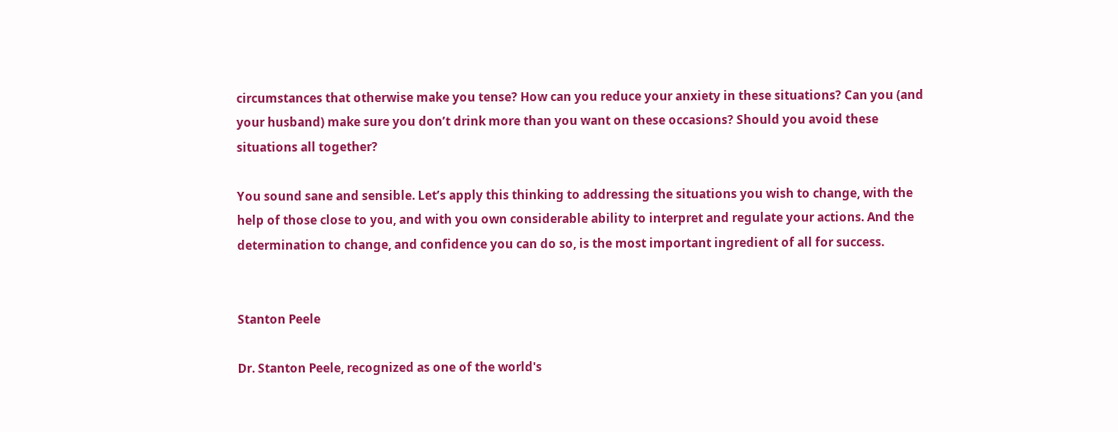circumstances that otherwise make you tense? How can you reduce your anxiety in these situations? Can you (and your husband) make sure you don’t drink more than you want on these occasions? Should you avoid these situations all together?

You sound sane and sensible. Let’s apply this thinking to addressing the situations you wish to change, with the help of those close to you, and with you own considerable ability to interpret and regulate your actions. And the determination to change, and confidence you can do so, is the most important ingredient of all for success.


Stanton Peele

Dr. Stanton Peele, recognized as one of the world's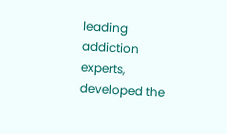leading addiction experts, developed the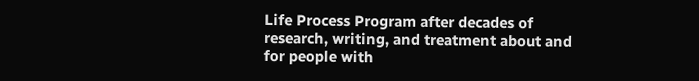Life Process Program after decades of research, writing, and treatment about and for people with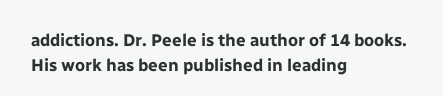addictions. Dr. Peele is the author of 14 books. His work has been published in leading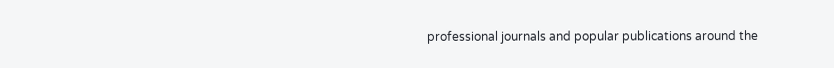professional journals and popular publications around the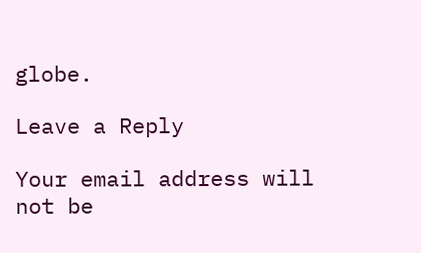globe.

Leave a Reply

Your email address will not be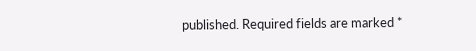published. Required fields are marked *